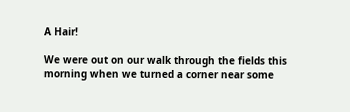A Hair!

We were out on our walk through the fields this morning when we turned a corner near some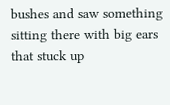bushes and saw something sitting there with big ears that stuck up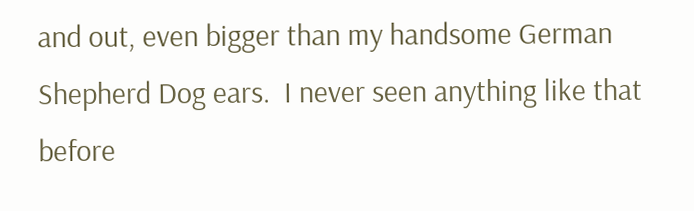and out, even bigger than my handsome German Shepherd Dog ears.  I never seen anything like that before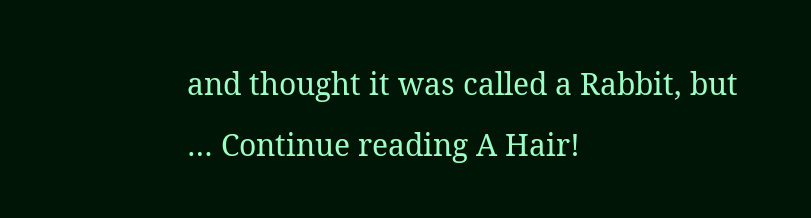and thought it was called a Rabbit, but … Continue reading A Hair!